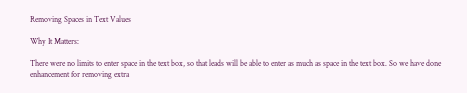Removing Spaces in Text Values

Why It Matters:

There were no limits to enter space in the text box, so that leads will be able to enter as much as space in the text box. So we have done enhancement for removing extra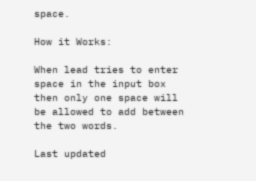space.

How it Works:

When lead tries to enter space in the input box then only one space will be allowed to add between the two words.

Last updated